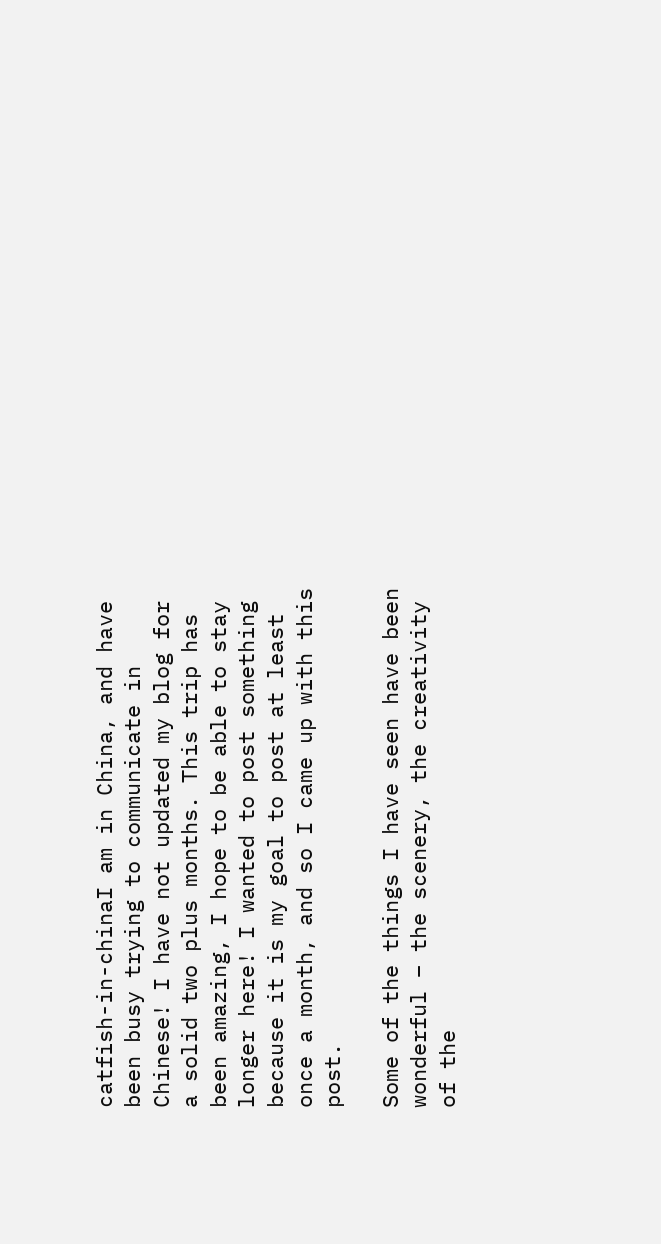catfish-in-chinaI am in China, and have been busy trying to communicate in Chinese! I have not updated my blog for a solid two plus months. This trip has been amazing, I hope to be able to stay longer here! I wanted to post something because it is my goal to post at least once a month, and so I came up with this post.

Some of the things I have seen have been wonderful – the scenery, the creativity of the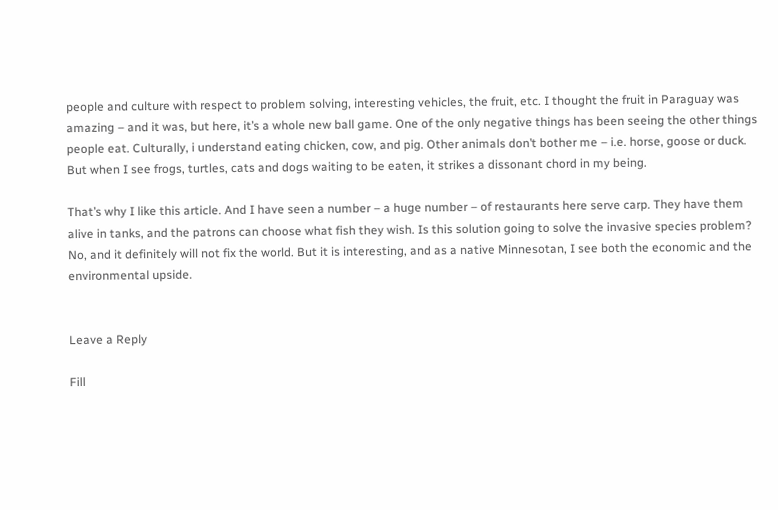people and culture with respect to problem solving, interesting vehicles, the fruit, etc. I thought the fruit in Paraguay was amazing – and it was, but here, it’s a whole new ball game. One of the only negative things has been seeing the other things people eat. Culturally, i understand eating chicken, cow, and pig. Other animals don’t bother me – i.e. horse, goose or duck. But when I see frogs, turtles, cats and dogs waiting to be eaten, it strikes a dissonant chord in my being.

That’s why I like this article. And I have seen a number – a huge number – of restaurants here serve carp. They have them alive in tanks, and the patrons can choose what fish they wish. Is this solution going to solve the invasive species problem? No, and it definitely will not fix the world. But it is interesting, and as a native Minnesotan, I see both the economic and the environmental upside.


Leave a Reply

Fill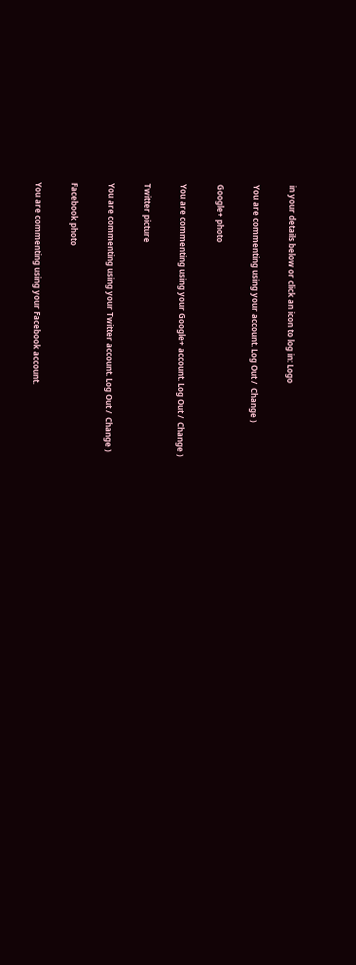in your details below or click an icon to log in: Logo

You are commenting using your account. Log Out /  Change )

Google+ photo

You are commenting using your Google+ account. Log Out /  Change )

Twitter picture

You are commenting using your Twitter account. Log Out /  Change )

Facebook photo

You are commenting using your Facebook account.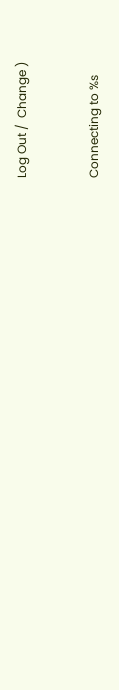Log Out /  Change )


Connecting to %s